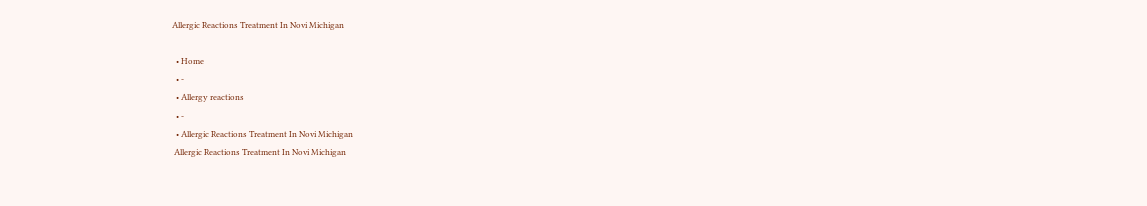Allergic Reactions Treatment In Novi Michigan

  • Home
  • -
  • Allergy reactions
  • -
  • Allergic Reactions Treatment In Novi Michigan
 Allergic Reactions Treatment In Novi Michigan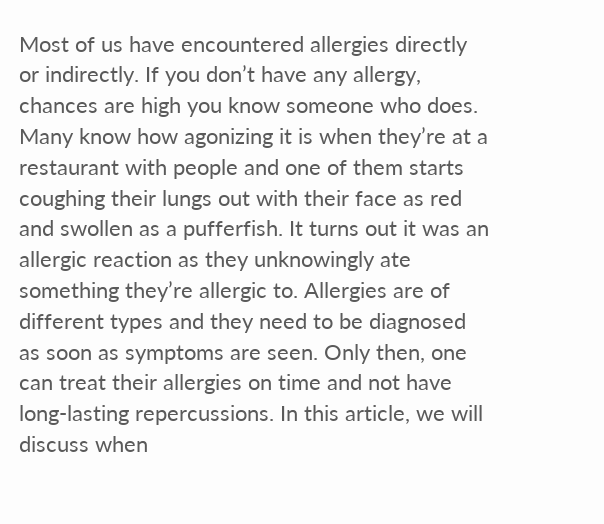Most of us have encountered allergies directly or indirectly. If you don’t have any allergy, chances are high you know someone who does. Many know how agonizing it is when they’re at a restaurant with people and one of them starts coughing their lungs out with their face as red and swollen as a pufferfish. It turns out it was an allergic reaction as they unknowingly ate something they’re allergic to. Allergies are of different types and they need to be diagnosed as soon as symptoms are seen. Only then, one can treat their allergies on time and not have long-lasting repercussions. In this article, we will discuss when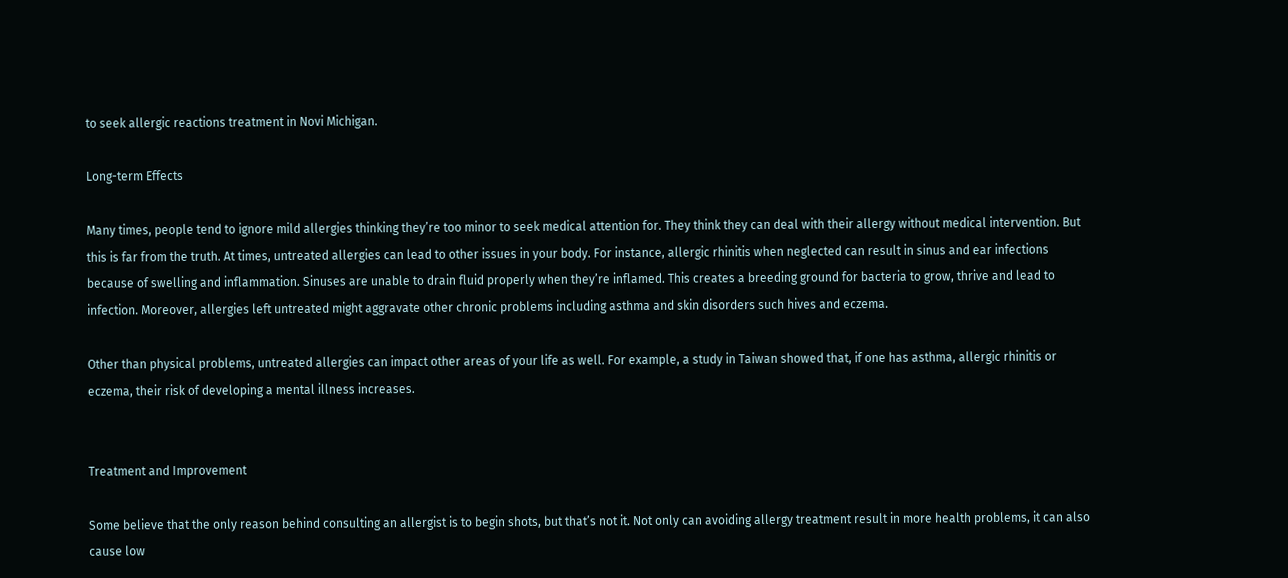to seek allergic reactions treatment in Novi Michigan.

Long-term Effects

Many times, people tend to ignore mild allergies thinking they’re too minor to seek medical attention for. They think they can deal with their allergy without medical intervention. But this is far from the truth. At times, untreated allergies can lead to other issues in your body. For instance, allergic rhinitis when neglected can result in sinus and ear infections because of swelling and inflammation. Sinuses are unable to drain fluid properly when they’re inflamed. This creates a breeding ground for bacteria to grow, thrive and lead to infection. Moreover, allergies left untreated might aggravate other chronic problems including asthma and skin disorders such hives and eczema.

Other than physical problems, untreated allergies can impact other areas of your life as well. For example, a study in Taiwan showed that, if one has asthma, allergic rhinitis or eczema, their risk of developing a mental illness increases.


Treatment and Improvement

Some believe that the only reason behind consulting an allergist is to begin shots, but that’s not it. Not only can avoiding allergy treatment result in more health problems, it can also cause low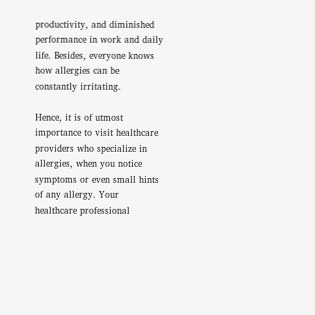productivity, and diminished performance in work and daily life. Besides, everyone knows how allergies can be constantly irritating.

Hence, it is of utmost importance to visit healthcare providers who specialize in allergies, when you notice symptoms or even small hints of any allergy. Your healthcare professional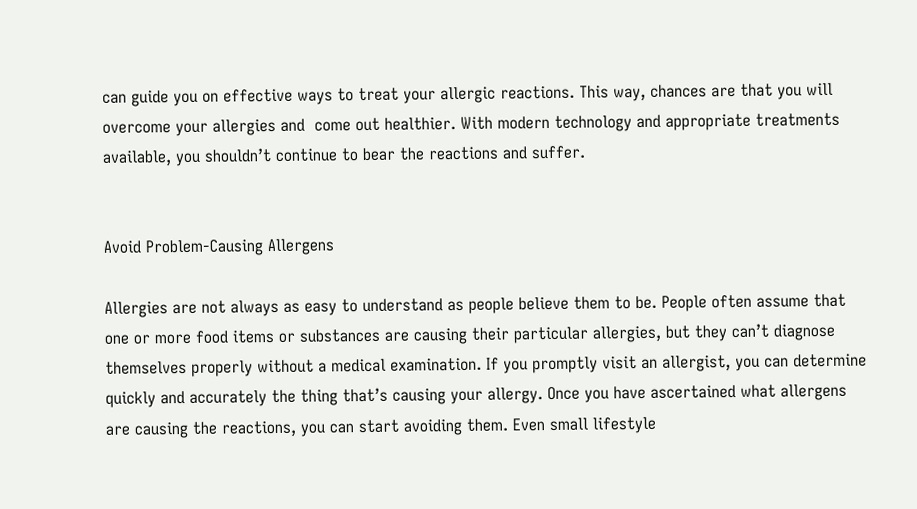can guide you on effective ways to treat your allergic reactions. This way, chances are that you will overcome your allergies and  come out healthier. With modern technology and appropriate treatments available, you shouldn’t continue to bear the reactions and suffer.


Avoid Problem-Causing Allergens

Allergies are not always as easy to understand as people believe them to be. People often assume that one or more food items or substances are causing their particular allergies, but they can’t diagnose themselves properly without a medical examination. If you promptly visit an allergist, you can determine quickly and accurately the thing that’s causing your allergy. Once you have ascertained what allergens are causing the reactions, you can start avoiding them. Even small lifestyle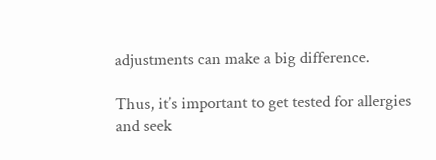adjustments can make a big difference.

Thus, it’s important to get tested for allergies and seek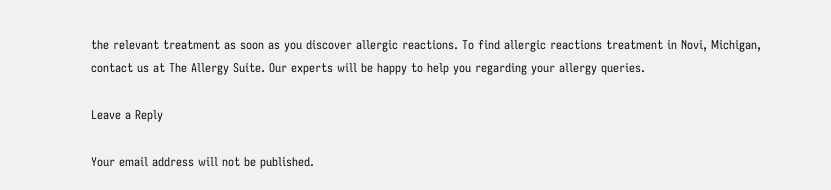the relevant treatment as soon as you discover allergic reactions. To find allergic reactions treatment in Novi, Michigan, contact us at The Allergy Suite. Our experts will be happy to help you regarding your allergy queries.

Leave a Reply

Your email address will not be published.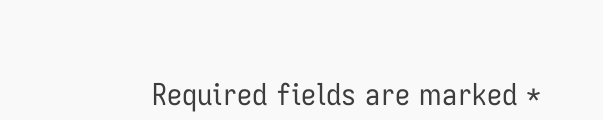Required fields are marked *